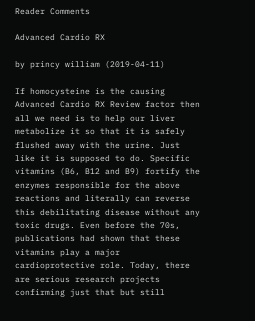Reader Comments

Advanced Cardio RX

by princy william (2019-04-11)

If homocysteine is the causing Advanced Cardio RX Review factor then all we need is to help our liver metabolize it so that it is safely flushed away with the urine. Just like it is supposed to do. Specific vitamins (B6, B12 and B9) fortify the enzymes responsible for the above reactions and literally can reverse this debilitating disease without any toxic drugs. Even before the 70s, publications had shown that these vitamins play a major cardioprotective role. Today, there are serious research projects confirming just that but still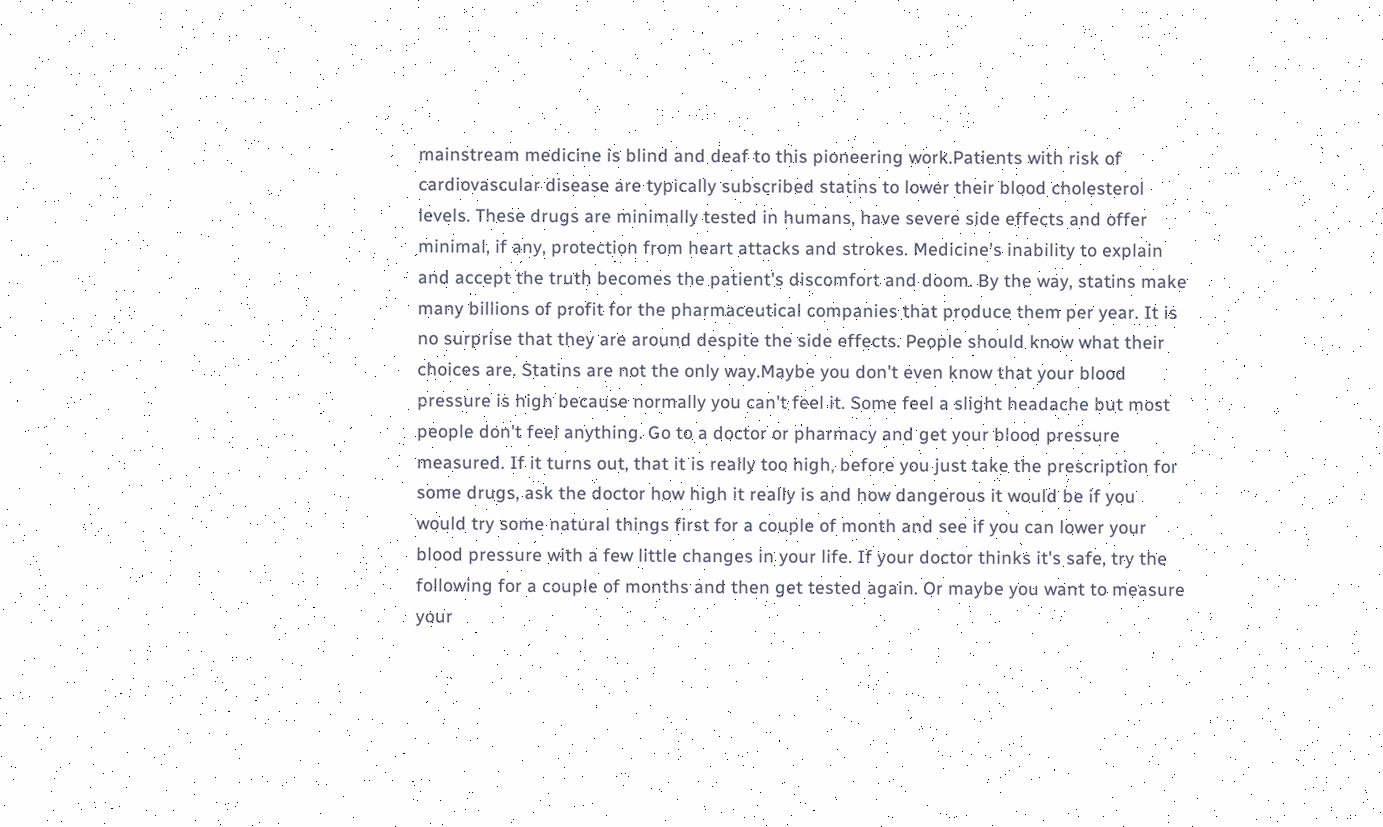mainstream medicine is blind and deaf to this pioneering work.Patients with risk of cardiovascular disease are typically subscribed statins to lower their blood cholesterol levels. These drugs are minimally tested in humans, have severe side effects and offer minimal, if any, protection from heart attacks and strokes. Medicine's inability to explain and accept the truth becomes the patient's discomfort and doom. By the way, statins make many billions of profit for the pharmaceutical companies that produce them per year. It is no surprise that they are around despite the side effects. People should know what their choices are. Statins are not the only way.Maybe you don't even know that your blood pressure is high because normally you can't feel it. Some feel a slight headache but most people don't feel anything. Go to a doctor or pharmacy and get your blood pressure measured. If it turns out, that it is really too high, before you just take the prescription for some drugs, ask the doctor how high it really is and how dangerous it would be if you would try some natural things first for a couple of month and see if you can lower your blood pressure with a few little changes in your life. If your doctor thinks it's safe, try the following for a couple of months and then get tested again. Or maybe you want to measure your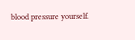blood pressure yourself.